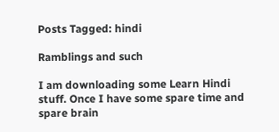Posts Tagged: hindi

Ramblings and such

I am downloading some Learn Hindi stuff. Once I have some spare time and spare brain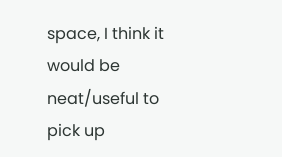space, I think it would be neat/useful to pick up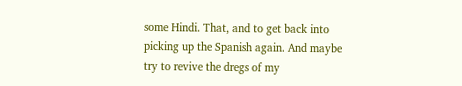some Hindi. That, and to get back into picking up the Spanish again. And maybe try to revive the dregs of my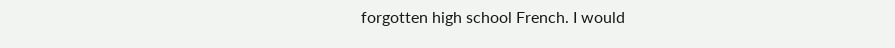forgotten high school French. I would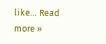like… Read more »